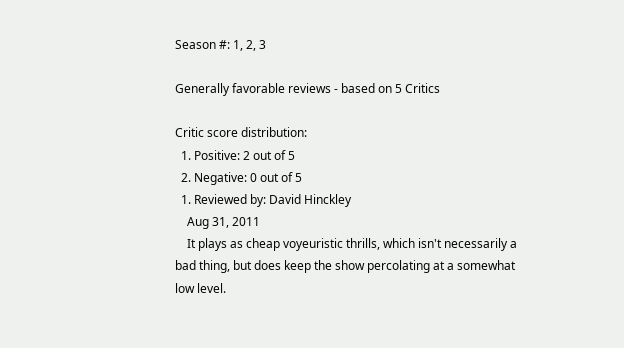Season #: 1, 2, 3

Generally favorable reviews - based on 5 Critics

Critic score distribution:
  1. Positive: 2 out of 5
  2. Negative: 0 out of 5
  1. Reviewed by: David Hinckley
    Aug 31, 2011
    It plays as cheap voyeuristic thrills, which isn't necessarily a bad thing, but does keep the show percolating at a somewhat low level.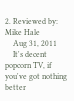2. Reviewed by: Mike Hale
    Aug 31, 2011
    It's decent popcorn TV, if you've got nothing better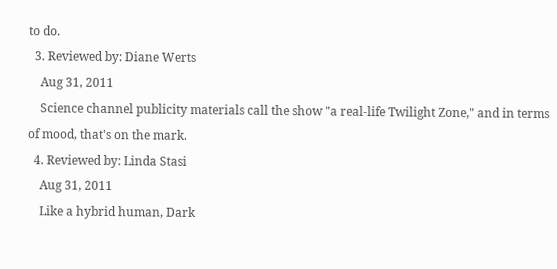to do.
  3. Reviewed by: Diane Werts
    Aug 31, 2011
    Science channel publicity materials call the show "a real-life Twilight Zone," and in terms of mood, that's on the mark.
  4. Reviewed by: Linda Stasi
    Aug 31, 2011
    Like a hybrid human, Dark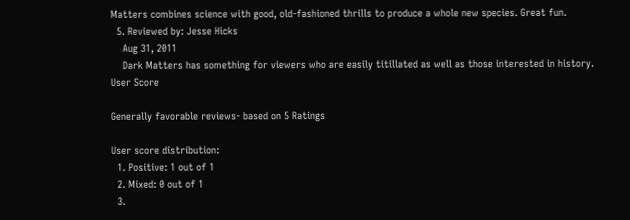Matters combines science with good, old-fashioned thrills to produce a whole new species. Great fun.
  5. Reviewed by: Jesse Hicks
    Aug 31, 2011
    Dark Matters has something for viewers who are easily titillated as well as those interested in history.
User Score

Generally favorable reviews- based on 5 Ratings

User score distribution:
  1. Positive: 1 out of 1
  2. Mixed: 0 out of 1
  3.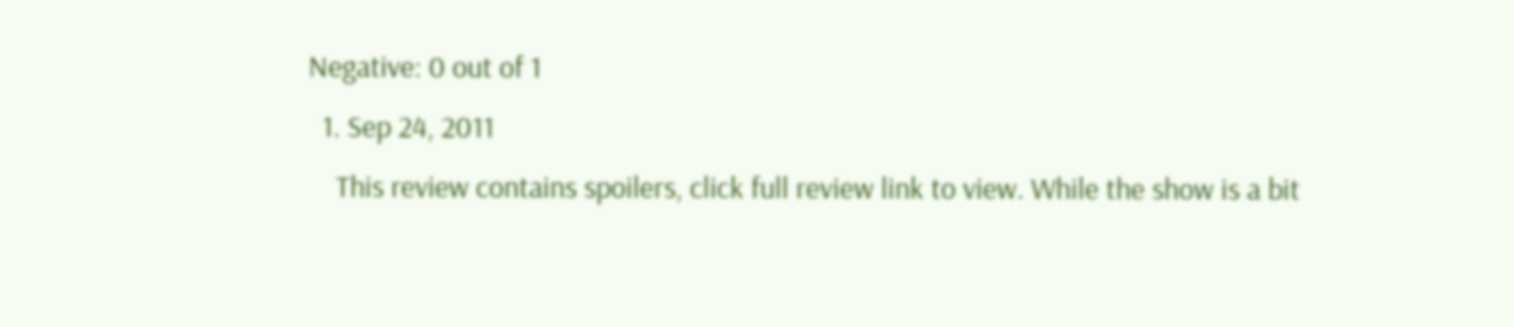Negative: 0 out of 1
  1. Sep 24, 2011
    This review contains spoilers, click full review link to view. While the show is a bit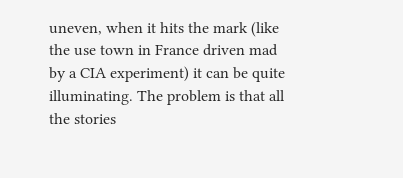uneven, when it hits the mark (like the use town in France driven mad by a CIA experiment) it can be quite illuminating. The problem is that all the stories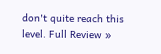don't quite reach this level. Full Review »